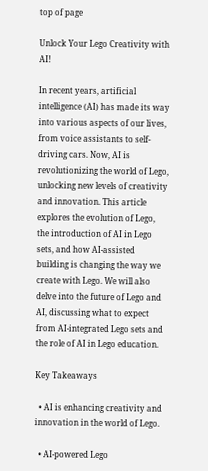top of page

Unlock Your Lego Creativity with AI!

In recent years, artificial intelligence (AI) has made its way into various aspects of our lives, from voice assistants to self-driving cars. Now, AI is revolutionizing the world of Lego, unlocking new levels of creativity and innovation. This article explores the evolution of Lego, the introduction of AI in Lego sets, and how AI-assisted building is changing the way we create with Lego. We will also delve into the future of Lego and AI, discussing what to expect from AI-integrated Lego sets and the role of AI in Lego education.

Key Takeaways

  • AI is enhancing creativity and innovation in the world of Lego.

  • AI-powered Lego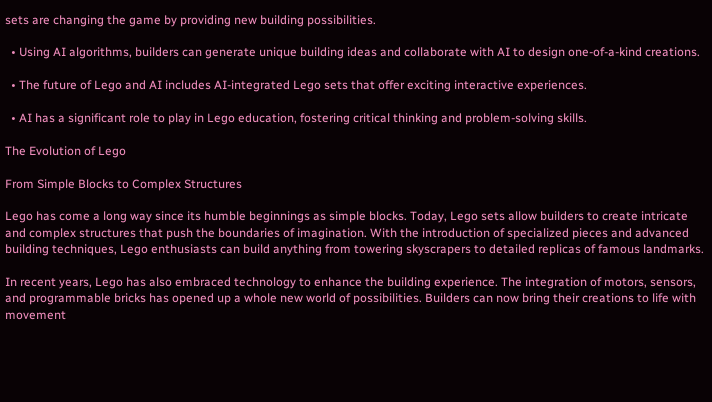sets are changing the game by providing new building possibilities.

  • Using AI algorithms, builders can generate unique building ideas and collaborate with AI to design one-of-a-kind creations.

  • The future of Lego and AI includes AI-integrated Lego sets that offer exciting interactive experiences.

  • AI has a significant role to play in Lego education, fostering critical thinking and problem-solving skills.

The Evolution of Lego

From Simple Blocks to Complex Structures

Lego has come a long way since its humble beginnings as simple blocks. Today, Lego sets allow builders to create intricate and complex structures that push the boundaries of imagination. With the introduction of specialized pieces and advanced building techniques, Lego enthusiasts can build anything from towering skyscrapers to detailed replicas of famous landmarks.

In recent years, Lego has also embraced technology to enhance the building experience. The integration of motors, sensors, and programmable bricks has opened up a whole new world of possibilities. Builders can now bring their creations to life with movement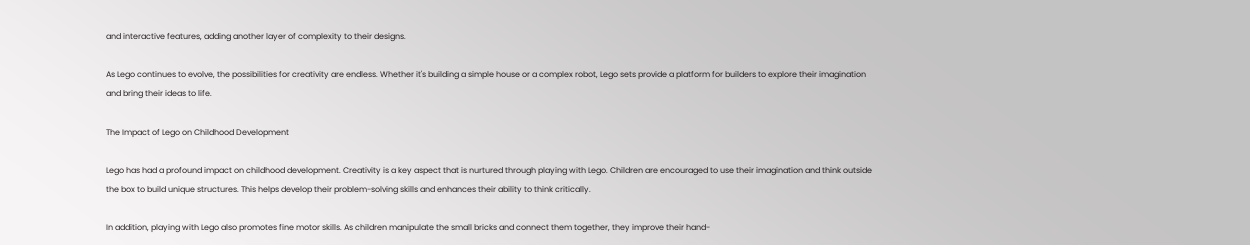and interactive features, adding another layer of complexity to their designs.

As Lego continues to evolve, the possibilities for creativity are endless. Whether it's building a simple house or a complex robot, Lego sets provide a platform for builders to explore their imagination and bring their ideas to life.

The Impact of Lego on Childhood Development

Lego has had a profound impact on childhood development. Creativity is a key aspect that is nurtured through playing with Lego. Children are encouraged to use their imagination and think outside the box to build unique structures. This helps develop their problem-solving skills and enhances their ability to think critically.

In addition, playing with Lego also promotes fine motor skills. As children manipulate the small bricks and connect them together, they improve their hand-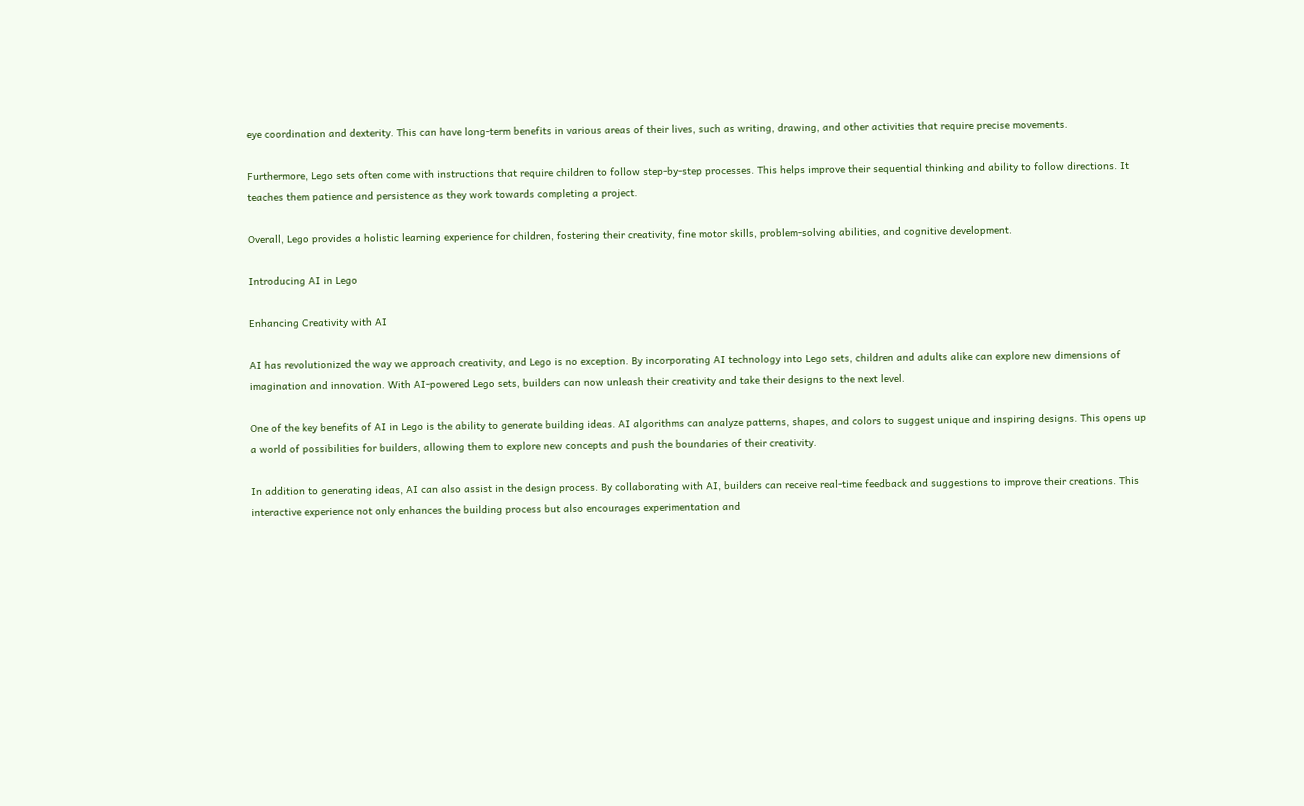eye coordination and dexterity. This can have long-term benefits in various areas of their lives, such as writing, drawing, and other activities that require precise movements.

Furthermore, Lego sets often come with instructions that require children to follow step-by-step processes. This helps improve their sequential thinking and ability to follow directions. It teaches them patience and persistence as they work towards completing a project.

Overall, Lego provides a holistic learning experience for children, fostering their creativity, fine motor skills, problem-solving abilities, and cognitive development.

Introducing AI in Lego

Enhancing Creativity with AI

AI has revolutionized the way we approach creativity, and Lego is no exception. By incorporating AI technology into Lego sets, children and adults alike can explore new dimensions of imagination and innovation. With AI-powered Lego sets, builders can now unleash their creativity and take their designs to the next level.

One of the key benefits of AI in Lego is the ability to generate building ideas. AI algorithms can analyze patterns, shapes, and colors to suggest unique and inspiring designs. This opens up a world of possibilities for builders, allowing them to explore new concepts and push the boundaries of their creativity.

In addition to generating ideas, AI can also assist in the design process. By collaborating with AI, builders can receive real-time feedback and suggestions to improve their creations. This interactive experience not only enhances the building process but also encourages experimentation and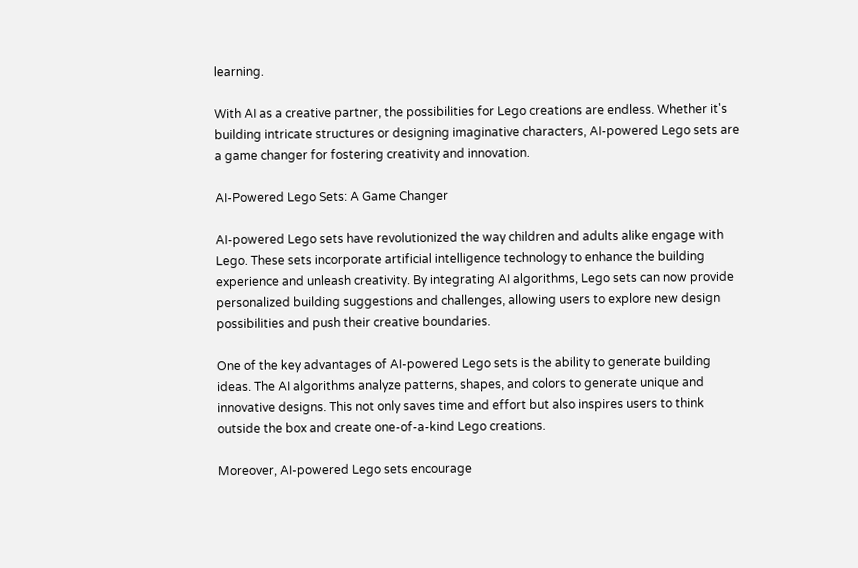learning.

With AI as a creative partner, the possibilities for Lego creations are endless. Whether it's building intricate structures or designing imaginative characters, AI-powered Lego sets are a game changer for fostering creativity and innovation.

AI-Powered Lego Sets: A Game Changer

AI-powered Lego sets have revolutionized the way children and adults alike engage with Lego. These sets incorporate artificial intelligence technology to enhance the building experience and unleash creativity. By integrating AI algorithms, Lego sets can now provide personalized building suggestions and challenges, allowing users to explore new design possibilities and push their creative boundaries.

One of the key advantages of AI-powered Lego sets is the ability to generate building ideas. The AI algorithms analyze patterns, shapes, and colors to generate unique and innovative designs. This not only saves time and effort but also inspires users to think outside the box and create one-of-a-kind Lego creations.

Moreover, AI-powered Lego sets encourage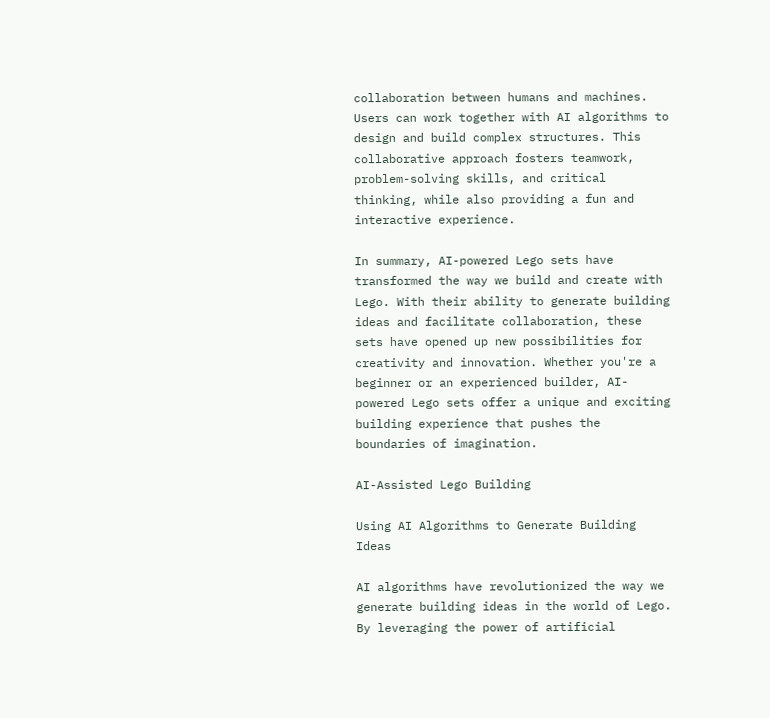collaboration between humans and machines. Users can work together with AI algorithms to design and build complex structures. This collaborative approach fosters teamwork, problem-solving skills, and critical thinking, while also providing a fun and interactive experience.

In summary, AI-powered Lego sets have transformed the way we build and create with Lego. With their ability to generate building ideas and facilitate collaboration, these sets have opened up new possibilities for creativity and innovation. Whether you're a beginner or an experienced builder, AI-powered Lego sets offer a unique and exciting building experience that pushes the boundaries of imagination.

AI-Assisted Lego Building

Using AI Algorithms to Generate Building Ideas

AI algorithms have revolutionized the way we generate building ideas in the world of Lego. By leveraging the power of artificial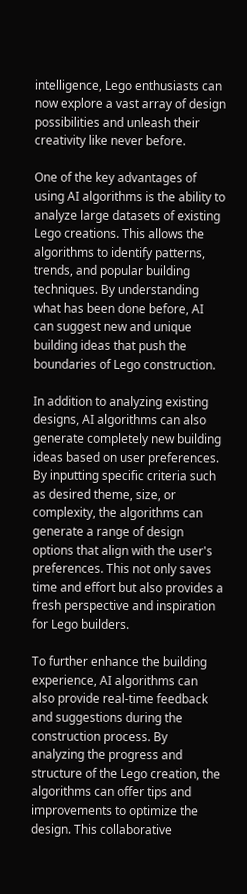intelligence, Lego enthusiasts can now explore a vast array of design possibilities and unleash their creativity like never before.

One of the key advantages of using AI algorithms is the ability to analyze large datasets of existing Lego creations. This allows the algorithms to identify patterns, trends, and popular building techniques. By understanding what has been done before, AI can suggest new and unique building ideas that push the boundaries of Lego construction.

In addition to analyzing existing designs, AI algorithms can also generate completely new building ideas based on user preferences. By inputting specific criteria such as desired theme, size, or complexity, the algorithms can generate a range of design options that align with the user's preferences. This not only saves time and effort but also provides a fresh perspective and inspiration for Lego builders.

To further enhance the building experience, AI algorithms can also provide real-time feedback and suggestions during the construction process. By analyzing the progress and structure of the Lego creation, the algorithms can offer tips and improvements to optimize the design. This collaborative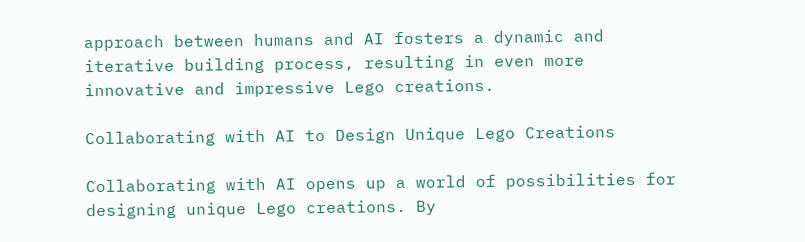approach between humans and AI fosters a dynamic and iterative building process, resulting in even more innovative and impressive Lego creations.

Collaborating with AI to Design Unique Lego Creations

Collaborating with AI opens up a world of possibilities for designing unique Lego creations. By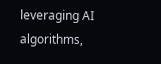leveraging AI algorithms,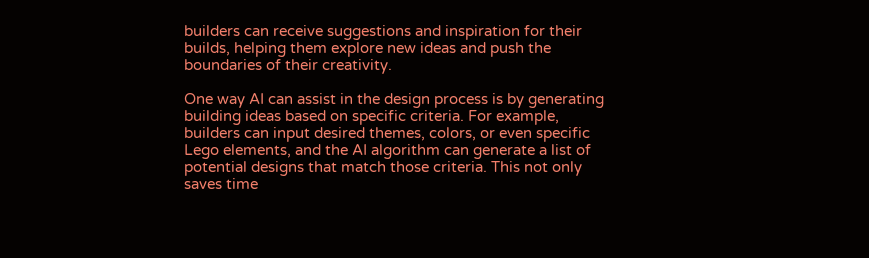builders can receive suggestions and inspiration for their builds, helping them explore new ideas and push the boundaries of their creativity.

One way AI can assist in the design process is by generating building ideas based on specific criteria. For example, builders can input desired themes, colors, or even specific Lego elements, and the AI algorithm can generate a list of potential designs that match those criteria. This not only saves time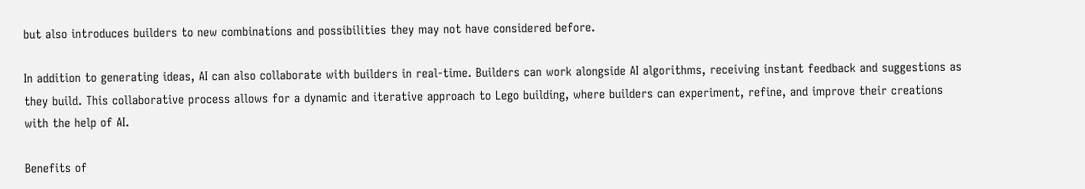but also introduces builders to new combinations and possibilities they may not have considered before.

In addition to generating ideas, AI can also collaborate with builders in real-time. Builders can work alongside AI algorithms, receiving instant feedback and suggestions as they build. This collaborative process allows for a dynamic and iterative approach to Lego building, where builders can experiment, refine, and improve their creations with the help of AI.

Benefits of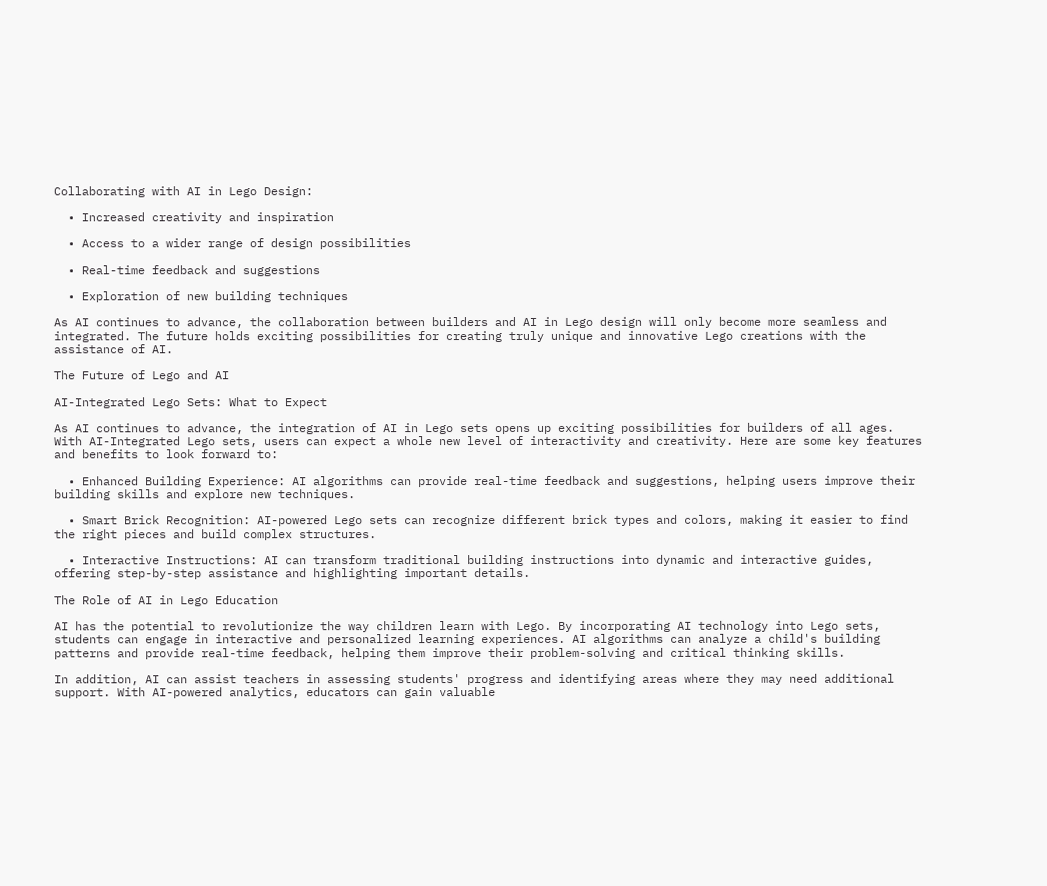Collaborating with AI in Lego Design:

  • Increased creativity and inspiration

  • Access to a wider range of design possibilities

  • Real-time feedback and suggestions

  • Exploration of new building techniques

As AI continues to advance, the collaboration between builders and AI in Lego design will only become more seamless and integrated. The future holds exciting possibilities for creating truly unique and innovative Lego creations with the assistance of AI.

The Future of Lego and AI

AI-Integrated Lego Sets: What to Expect

As AI continues to advance, the integration of AI in Lego sets opens up exciting possibilities for builders of all ages. With AI-Integrated Lego sets, users can expect a whole new level of interactivity and creativity. Here are some key features and benefits to look forward to:

  • Enhanced Building Experience: AI algorithms can provide real-time feedback and suggestions, helping users improve their building skills and explore new techniques.

  • Smart Brick Recognition: AI-powered Lego sets can recognize different brick types and colors, making it easier to find the right pieces and build complex structures.

  • Interactive Instructions: AI can transform traditional building instructions into dynamic and interactive guides, offering step-by-step assistance and highlighting important details.

The Role of AI in Lego Education

AI has the potential to revolutionize the way children learn with Lego. By incorporating AI technology into Lego sets, students can engage in interactive and personalized learning experiences. AI algorithms can analyze a child's building patterns and provide real-time feedback, helping them improve their problem-solving and critical thinking skills.

In addition, AI can assist teachers in assessing students' progress and identifying areas where they may need additional support. With AI-powered analytics, educators can gain valuable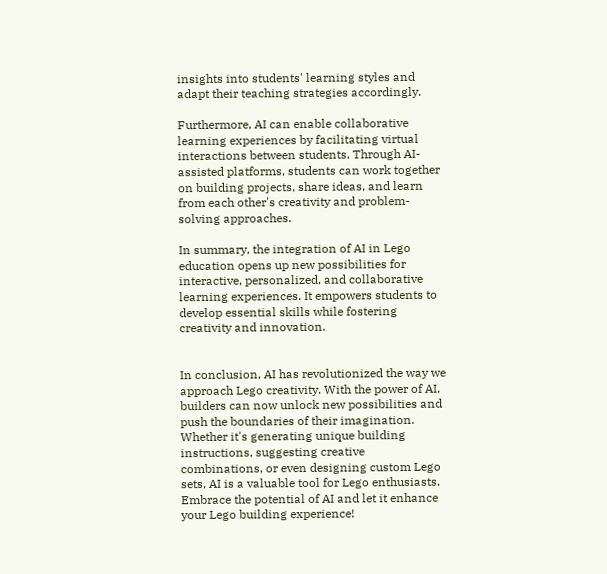insights into students' learning styles and adapt their teaching strategies accordingly.

Furthermore, AI can enable collaborative learning experiences by facilitating virtual interactions between students. Through AI-assisted platforms, students can work together on building projects, share ideas, and learn from each other's creativity and problem-solving approaches.

In summary, the integration of AI in Lego education opens up new possibilities for interactive, personalized, and collaborative learning experiences. It empowers students to develop essential skills while fostering creativity and innovation.


In conclusion, AI has revolutionized the way we approach Lego creativity. With the power of AI, builders can now unlock new possibilities and push the boundaries of their imagination. Whether it's generating unique building instructions, suggesting creative combinations, or even designing custom Lego sets, AI is a valuable tool for Lego enthusiasts. Embrace the potential of AI and let it enhance your Lego building experience!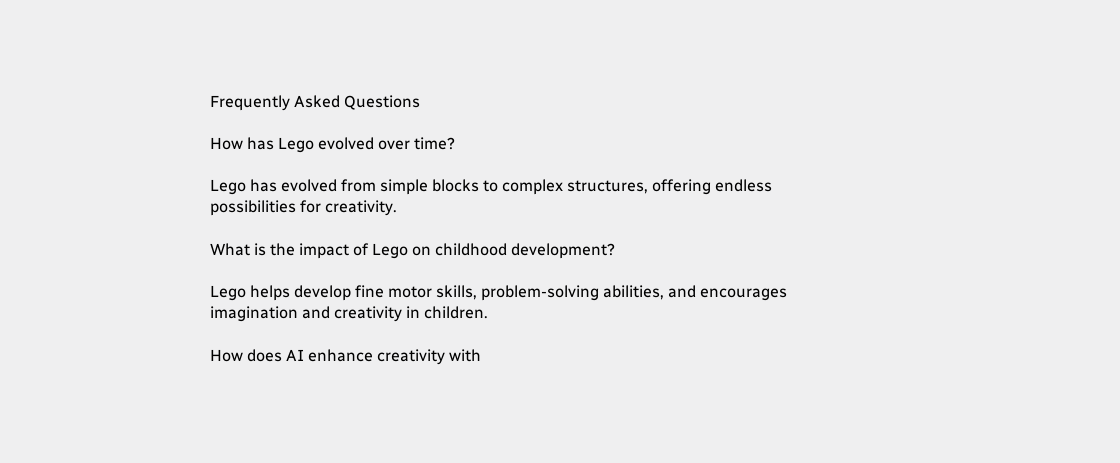Frequently Asked Questions

How has Lego evolved over time?

Lego has evolved from simple blocks to complex structures, offering endless possibilities for creativity.

What is the impact of Lego on childhood development?

Lego helps develop fine motor skills, problem-solving abilities, and encourages imagination and creativity in children.

How does AI enhance creativity with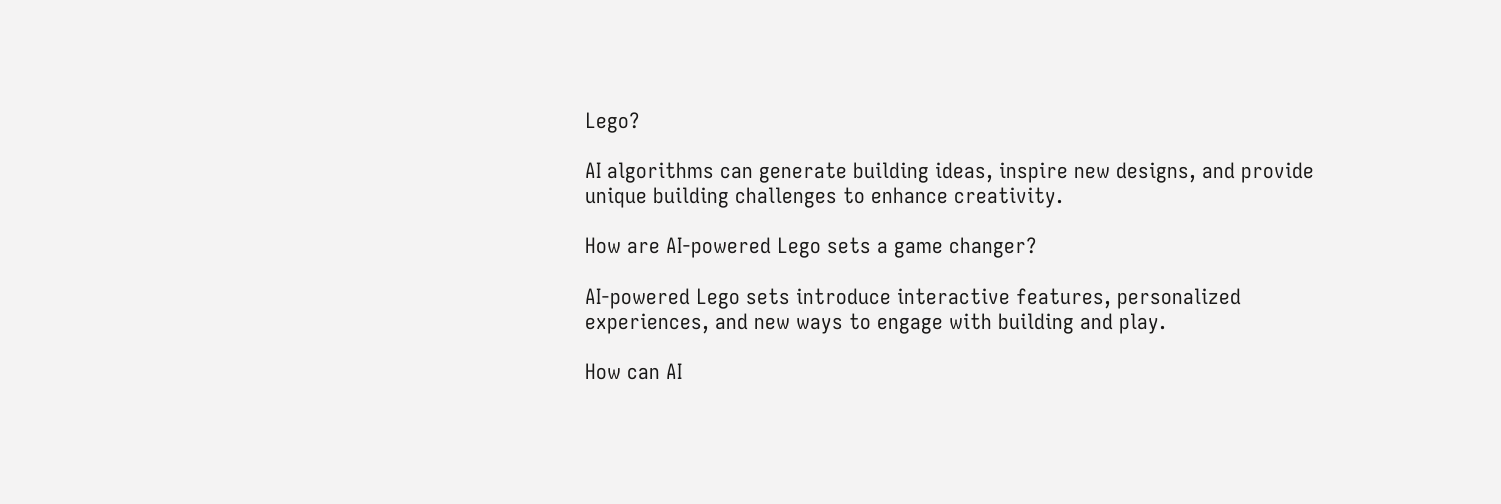Lego?

AI algorithms can generate building ideas, inspire new designs, and provide unique building challenges to enhance creativity.

How are AI-powered Lego sets a game changer?

AI-powered Lego sets introduce interactive features, personalized experiences, and new ways to engage with building and play.

How can AI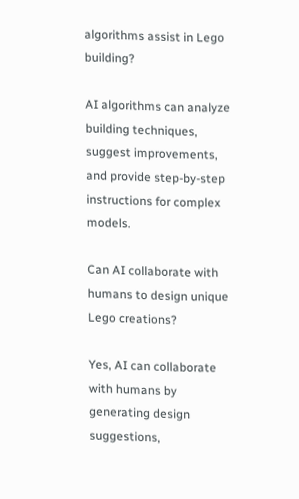algorithms assist in Lego building?

AI algorithms can analyze building techniques, suggest improvements, and provide step-by-step instructions for complex models.

Can AI collaborate with humans to design unique Lego creations?

Yes, AI can collaborate with humans by generating design suggestions,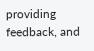providing feedback, and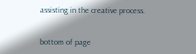assisting in the creative process.


bottom of page